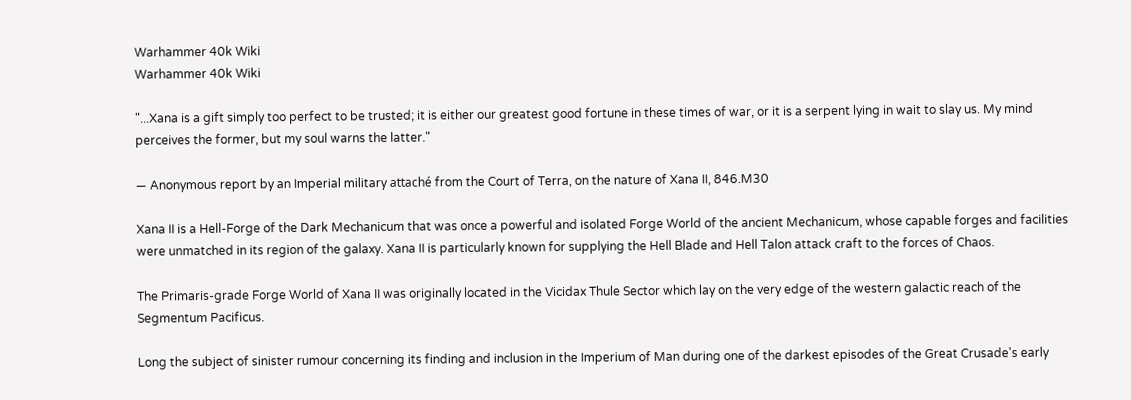Warhammer 40k Wiki
Warhammer 40k Wiki

"...Xana is a gift simply too perfect to be trusted; it is either our greatest good fortune in these times of war, or it is a serpent lying in wait to slay us. My mind perceives the former, but my soul warns the latter."

— Anonymous report by an Imperial military attaché from the Court of Terra, on the nature of Xana II, 846.M30

Xana II is a Hell-Forge of the Dark Mechanicum that was once a powerful and isolated Forge World of the ancient Mechanicum, whose capable forges and facilities were unmatched in its region of the galaxy. Xana II is particularly known for supplying the Hell Blade and Hell Talon attack craft to the forces of Chaos.

The Primaris-grade Forge World of Xana II was originally located in the Vicidax Thule Sector which lay on the very edge of the western galactic reach of the Segmentum Pacificus.

Long the subject of sinister rumour concerning its finding and inclusion in the Imperium of Man during one of the darkest episodes of the Great Crusade's early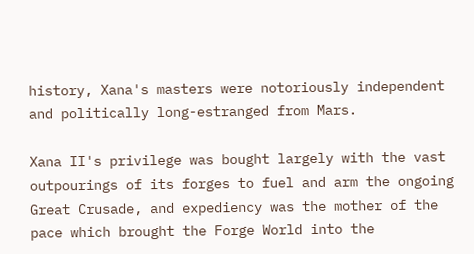history, Xana's masters were notoriously independent and politically long-estranged from Mars.

Xana II's privilege was bought largely with the vast outpourings of its forges to fuel and arm the ongoing Great Crusade, and expediency was the mother of the pace which brought the Forge World into the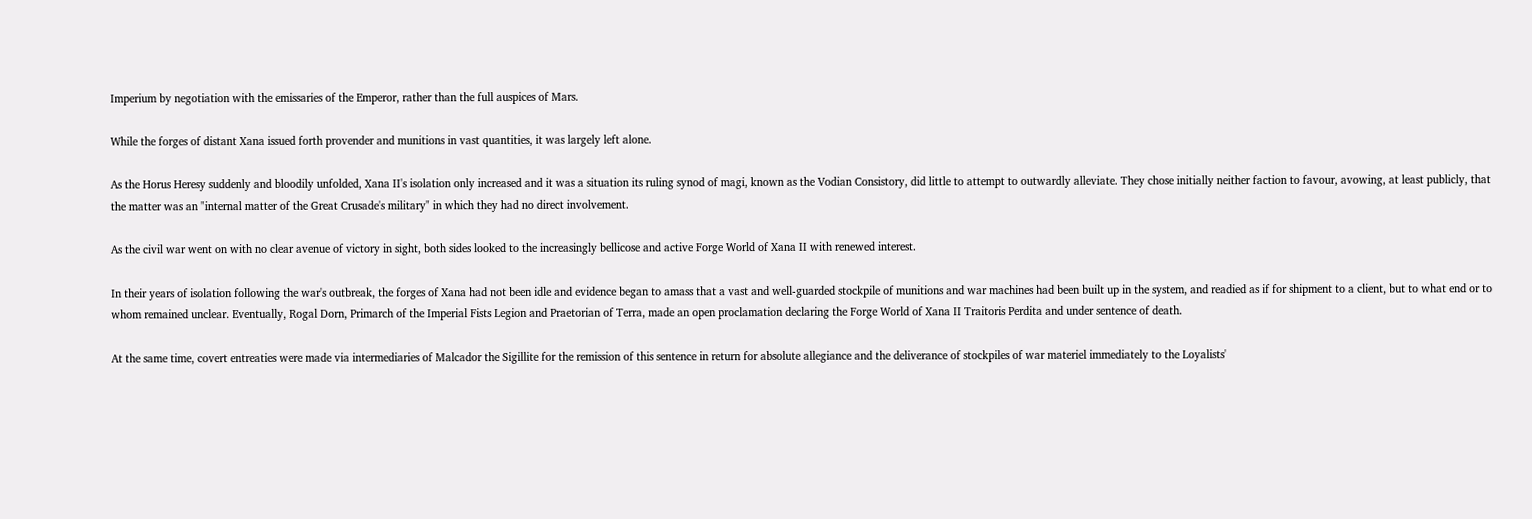Imperium by negotiation with the emissaries of the Emperor, rather than the full auspices of Mars.

While the forges of distant Xana issued forth provender and munitions in vast quantities, it was largely left alone.

As the Horus Heresy suddenly and bloodily unfolded, Xana II's isolation only increased and it was a situation its ruling synod of magi, known as the Vodian Consistory, did little to attempt to outwardly alleviate. They chose initially neither faction to favour, avowing, at least publicly, that the matter was an "internal matter of the Great Crusade's military" in which they had no direct involvement.

As the civil war went on with no clear avenue of victory in sight, both sides looked to the increasingly bellicose and active Forge World of Xana II with renewed interest.

In their years of isolation following the war's outbreak, the forges of Xana had not been idle and evidence began to amass that a vast and well-guarded stockpile of munitions and war machines had been built up in the system, and readied as if for shipment to a client, but to what end or to whom remained unclear. Eventually, Rogal Dorn, Primarch of the Imperial Fists Legion and Praetorian of Terra, made an open proclamation declaring the Forge World of Xana II Traitoris Perdita and under sentence of death.

At the same time, covert entreaties were made via intermediaries of Malcador the Sigillite for the remission of this sentence in return for absolute allegiance and the deliverance of stockpiles of war materiel immediately to the Loyalists'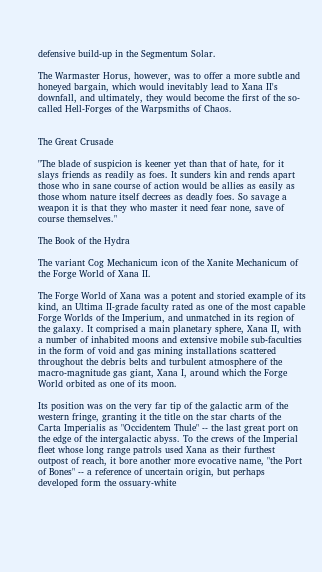defensive build-up in the Segmentum Solar.

The Warmaster Horus, however, was to offer a more subtle and honeyed bargain, which would inevitably lead to Xana II's downfall, and ultimately, they would become the first of the so-called Hell-Forges of the Warpsmiths of Chaos.


The Great Crusade

"The blade of suspicion is keener yet than that of hate, for it slays friends as readily as foes. It sunders kin and rends apart those who in sane course of action would be allies as easily as those whom nature itself decrees as deadly foes. So savage a weapon it is that they who master it need fear none, save of course themselves."

The Book of the Hydra

The variant Cog Mechanicum icon of the Xanite Mechanicum of the Forge World of Xana II.

The Forge World of Xana was a potent and storied example of its kind, an Ultima II-grade faculty rated as one of the most capable Forge Worlds of the Imperium, and unmatched in its region of the galaxy. It comprised a main planetary sphere, Xana II, with a number of inhabited moons and extensive mobile sub-faculties in the form of void and gas mining installations scattered throughout the debris belts and turbulent atmosphere of the macro-magnitude gas giant, Xana I, around which the Forge World orbited as one of its moon.

Its position was on the very far tip of the galactic arm of the western fringe, granting it the title on the star charts of the Carta Imperialis as "Occidentem Thule" -- the last great port on the edge of the intergalactic abyss. To the crews of the Imperial fleet whose long range patrols used Xana as their furthest outpost of reach, it bore another more evocative name, "the Port of Bones" -- a reference of uncertain origin, but perhaps developed form the ossuary-white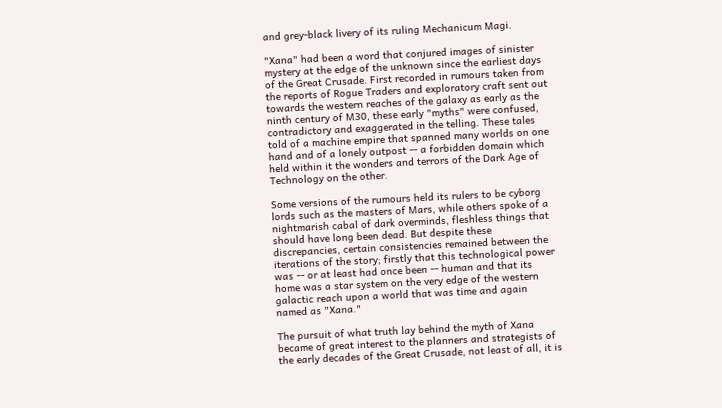and grey-black livery of its ruling Mechanicum Magi.

"Xana" had been a word that conjured images of sinister mystery at the edge of the unknown since the earliest days of the Great Crusade. First recorded in rumours taken from the reports of Rogue Traders and exploratory craft sent out towards the western reaches of the galaxy as early as the ninth century of M30, these early "myths" were confused, contradictory and exaggerated in the telling. These tales told of a machine empire that spanned many worlds on one hand and of a lonely outpost -- a forbidden domain which held within it the wonders and terrors of the Dark Age of Technology on the other.

Some versions of the rumours held its rulers to be cyborg lords such as the masters of Mars, while others spoke of a nightmarish cabal of dark overminds, fleshless things that should have long been dead. But despite these discrepancies, certain consistencies remained between the iterations of the story; firstly that this technological power was -- or at least had once been -- human and that its home was a star system on the very edge of the western galactic reach upon a world that was time and again named as "Xana."

The pursuit of what truth lay behind the myth of Xana became of great interest to the planners and strategists of the early decades of the Great Crusade, not least of all, it is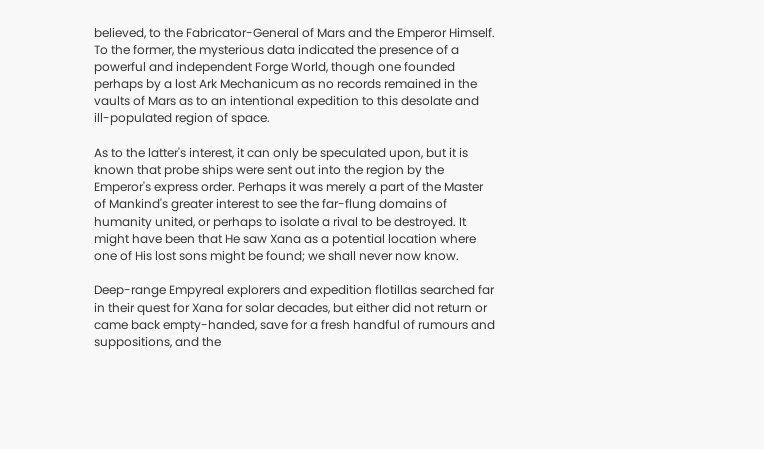believed, to the Fabricator-General of Mars and the Emperor Himself. To the former, the mysterious data indicated the presence of a powerful and independent Forge World, though one founded perhaps by a lost Ark Mechanicum as no records remained in the vaults of Mars as to an intentional expedition to this desolate and ill-populated region of space.

As to the latter's interest, it can only be speculated upon, but it is known that probe ships were sent out into the region by the Emperor's express order. Perhaps it was merely a part of the Master of Mankind's greater interest to see the far-flung domains of humanity united, or perhaps to isolate a rival to be destroyed. It might have been that He saw Xana as a potential location where one of His lost sons might be found; we shall never now know.

Deep-range Empyreal explorers and expedition flotillas searched far in their quest for Xana for solar decades, but either did not return or came back empty-handed, save for a fresh handful of rumours and suppositions, and the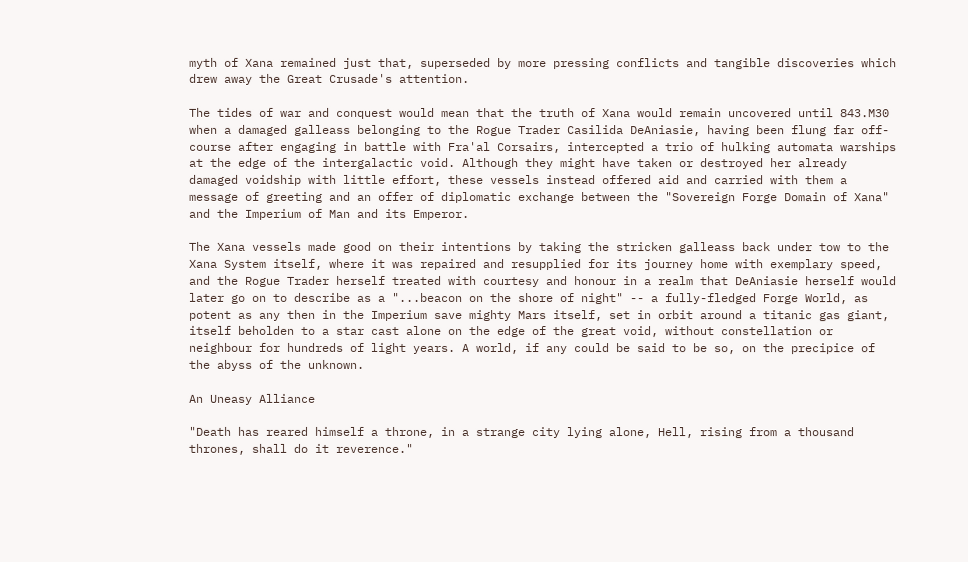myth of Xana remained just that, superseded by more pressing conflicts and tangible discoveries which drew away the Great Crusade's attention.

The tides of war and conquest would mean that the truth of Xana would remain uncovered until 843.M30 when a damaged galleass belonging to the Rogue Trader Casilida DeAniasie, having been flung far off-course after engaging in battle with Fra'al Corsairs, intercepted a trio of hulking automata warships at the edge of the intergalactic void. Although they might have taken or destroyed her already damaged voidship with little effort, these vessels instead offered aid and carried with them a message of greeting and an offer of diplomatic exchange between the "Sovereign Forge Domain of Xana" and the Imperium of Man and its Emperor.

The Xana vessels made good on their intentions by taking the stricken galleass back under tow to the Xana System itself, where it was repaired and resupplied for its journey home with exemplary speed, and the Rogue Trader herself treated with courtesy and honour in a realm that DeAniasie herself would later go on to describe as a "...beacon on the shore of night" -- a fully-fledged Forge World, as potent as any then in the Imperium save mighty Mars itself, set in orbit around a titanic gas giant, itself beholden to a star cast alone on the edge of the great void, without constellation or neighbour for hundreds of light years. A world, if any could be said to be so, on the precipice of the abyss of the unknown.

An Uneasy Alliance

"Death has reared himself a throne, in a strange city lying alone, Hell, rising from a thousand thrones, shall do it reverence."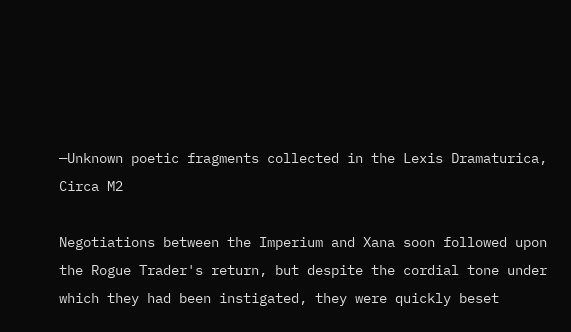—Unknown poetic fragments collected in the Lexis Dramaturica, Circa M2

Negotiations between the Imperium and Xana soon followed upon the Rogue Trader's return, but despite the cordial tone under which they had been instigated, they were quickly beset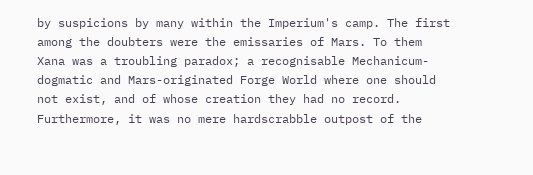by suspicions by many within the Imperium's camp. The first among the doubters were the emissaries of Mars. To them Xana was a troubling paradox; a recognisable Mechanicum-dogmatic and Mars-originated Forge World where one should not exist, and of whose creation they had no record. Furthermore, it was no mere hardscrabble outpost of the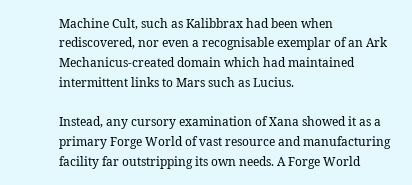Machine Cult, such as Kalibbrax had been when rediscovered, nor even a recognisable exemplar of an Ark Mechanicus-created domain which had maintained intermittent links to Mars such as Lucius.

Instead, any cursory examination of Xana showed it as a primary Forge World of vast resource and manufacturing facility far outstripping its own needs. A Forge World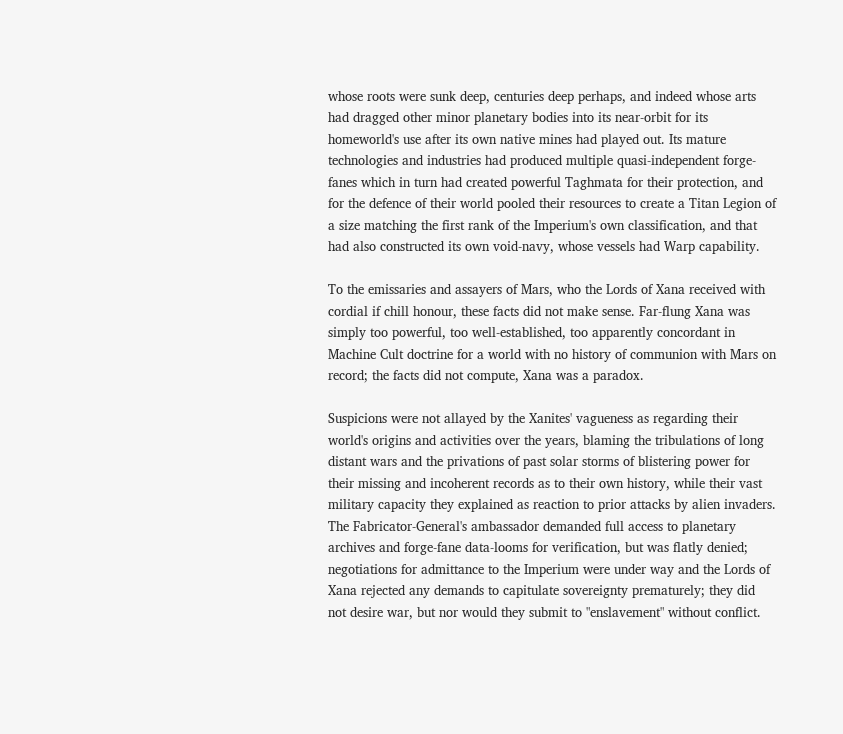whose roots were sunk deep, centuries deep perhaps, and indeed whose arts had dragged other minor planetary bodies into its near-orbit for its homeworld's use after its own native mines had played out. Its mature technologies and industries had produced multiple quasi-independent forge-fanes which in turn had created powerful Taghmata for their protection, and for the defence of their world pooled their resources to create a Titan Legion of a size matching the first rank of the Imperium's own classification, and that had also constructed its own void-navy, whose vessels had Warp capability.

To the emissaries and assayers of Mars, who the Lords of Xana received with cordial if chill honour, these facts did not make sense. Far-flung Xana was simply too powerful, too well-established, too apparently concordant in Machine Cult doctrine for a world with no history of communion with Mars on record; the facts did not compute, Xana was a paradox.

Suspicions were not allayed by the Xanites' vagueness as regarding their world's origins and activities over the years, blaming the tribulations of long distant wars and the privations of past solar storms of blistering power for their missing and incoherent records as to their own history, while their vast military capacity they explained as reaction to prior attacks by alien invaders. The Fabricator-General's ambassador demanded full access to planetary archives and forge-fane data-looms for verification, but was flatly denied; negotiations for admittance to the Imperium were under way and the Lords of Xana rejected any demands to capitulate sovereignty prematurely; they did not desire war, but nor would they submit to "enslavement" without conflict.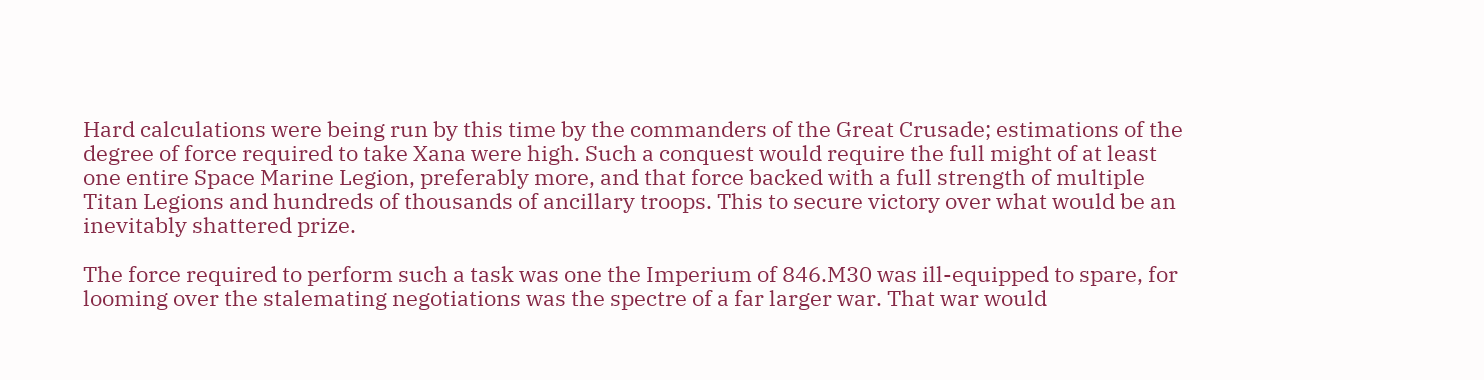Hard calculations were being run by this time by the commanders of the Great Crusade; estimations of the degree of force required to take Xana were high. Such a conquest would require the full might of at least one entire Space Marine Legion, preferably more, and that force backed with a full strength of multiple Titan Legions and hundreds of thousands of ancillary troops. This to secure victory over what would be an inevitably shattered prize.

The force required to perform such a task was one the Imperium of 846.M30 was ill-equipped to spare, for looming over the stalemating negotiations was the spectre of a far larger war. That war would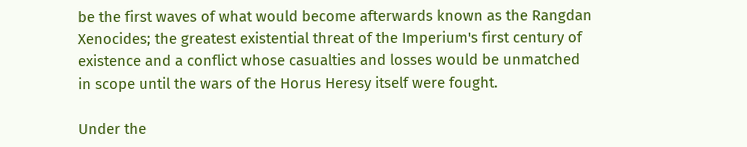be the first waves of what would become afterwards known as the Rangdan Xenocides; the greatest existential threat of the Imperium's first century of existence and a conflict whose casualties and losses would be unmatched in scope until the wars of the Horus Heresy itself were fought.

Under the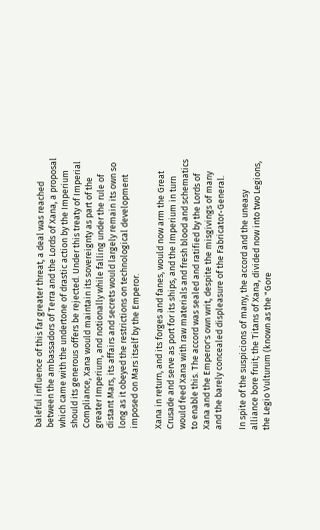baleful influence of this far greater threat, a deal was reached between the ambassadors of Terra and the Lords of Xana, a proposal which came with the undertone of drastic action by the Imperium should its generous offers be rejected. Under this treaty of Imperial Compliance, Xana would maintain its sovereignty as part of the greater Imperium, and notionally while falling under the rule of distant Mars, its affairs and secrets would largely remain its own so long as it obeyed the restrictions on technological development imposed on Mars itself by the Emperor.

Xana in return, and its forges and fanes, would now arm the Great Crusade and serve as port for its ships, and the Imperium in turn would feed Xana with raw materials and fresh blood and schematics to enable this. The accord was sealed and ratified by the Lords of Xana and the Emperor's own writ, despite the misgivings of many and the barely concealed displeasure of the Fabricator-General.

In spite of the suspicions of many, the accord and the uneasy alliance bore fruit; the Titans of Xana, divided now into two Legions, the Legio Vulturum (known as the "Gore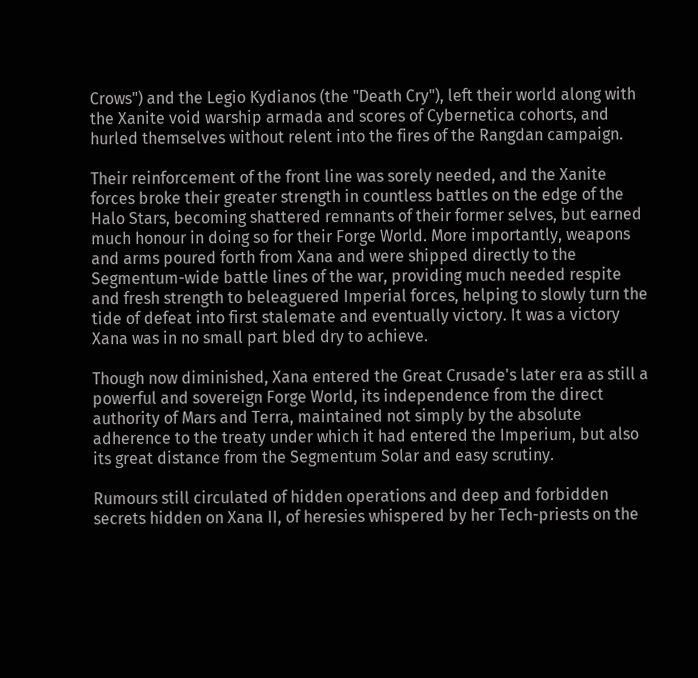Crows") and the Legio Kydianos (the "Death Cry"), left their world along with the Xanite void warship armada and scores of Cybernetica cohorts, and hurled themselves without relent into the fires of the Rangdan campaign.

Their reinforcement of the front line was sorely needed, and the Xanite forces broke their greater strength in countless battles on the edge of the Halo Stars, becoming shattered remnants of their former selves, but earned much honour in doing so for their Forge World. More importantly, weapons and arms poured forth from Xana and were shipped directly to the Segmentum-wide battle lines of the war, providing much needed respite and fresh strength to beleaguered Imperial forces, helping to slowly turn the tide of defeat into first stalemate and eventually victory. It was a victory Xana was in no small part bled dry to achieve.

Though now diminished, Xana entered the Great Crusade's later era as still a powerful and sovereign Forge World, its independence from the direct authority of Mars and Terra, maintained not simply by the absolute adherence to the treaty under which it had entered the Imperium, but also its great distance from the Segmentum Solar and easy scrutiny.

Rumours still circulated of hidden operations and deep and forbidden secrets hidden on Xana II, of heresies whispered by her Tech-priests on the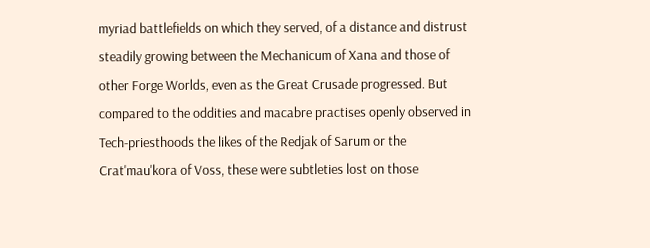myriad battlefields on which they served, of a distance and distrust steadily growing between the Mechanicum of Xana and those of other Forge Worlds, even as the Great Crusade progressed. But compared to the oddities and macabre practises openly observed in Tech-priesthoods the likes of the Redjak of Sarum or the Crat'mau'kora of Voss, these were subtleties lost on those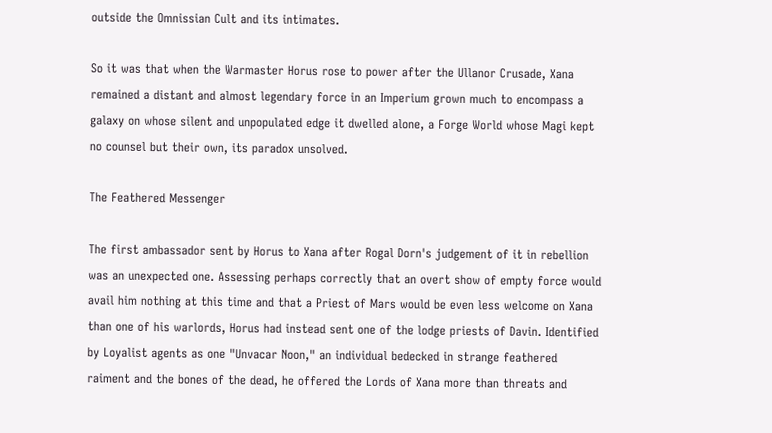outside the Omnissian Cult and its intimates.

So it was that when the Warmaster Horus rose to power after the Ullanor Crusade, Xana remained a distant and almost legendary force in an Imperium grown much to encompass a galaxy on whose silent and unpopulated edge it dwelled alone, a Forge World whose Magi kept no counsel but their own, its paradox unsolved.

The Feathered Messenger

The first ambassador sent by Horus to Xana after Rogal Dorn's judgement of it in rebellion was an unexpected one. Assessing perhaps correctly that an overt show of empty force would avail him nothing at this time and that a Priest of Mars would be even less welcome on Xana than one of his warlords, Horus had instead sent one of the lodge priests of Davin. Identified by Loyalist agents as one "Unvacar Noon," an individual bedecked in strange feathered raiment and the bones of the dead, he offered the Lords of Xana more than threats and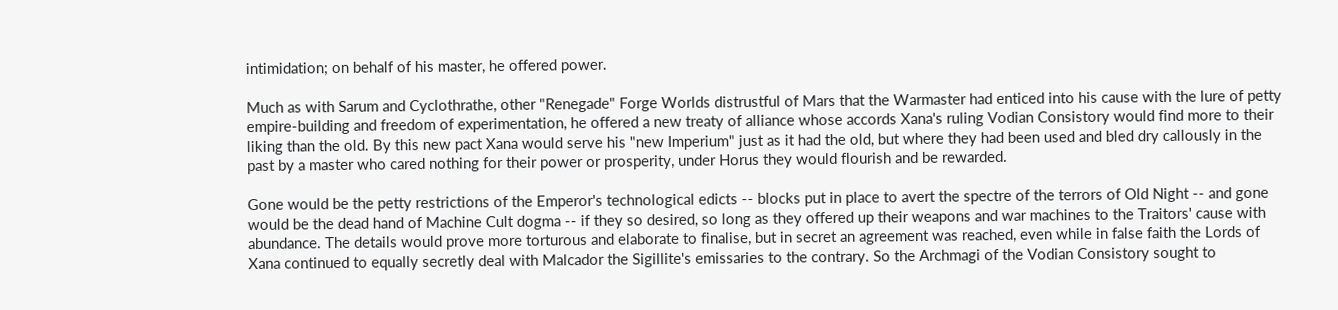intimidation; on behalf of his master, he offered power.

Much as with Sarum and Cyclothrathe, other "Renegade" Forge Worlds distrustful of Mars that the Warmaster had enticed into his cause with the lure of petty empire-building and freedom of experimentation, he offered a new treaty of alliance whose accords Xana's ruling Vodian Consistory would find more to their liking than the old. By this new pact Xana would serve his "new Imperium" just as it had the old, but where they had been used and bled dry callously in the past by a master who cared nothing for their power or prosperity, under Horus they would flourish and be rewarded.

Gone would be the petty restrictions of the Emperor's technological edicts -- blocks put in place to avert the spectre of the terrors of Old Night -- and gone would be the dead hand of Machine Cult dogma -- if they so desired, so long as they offered up their weapons and war machines to the Traitors' cause with abundance. The details would prove more torturous and elaborate to finalise, but in secret an agreement was reached, even while in false faith the Lords of Xana continued to equally secretly deal with Malcador the Sigillite's emissaries to the contrary. So the Archmagi of the Vodian Consistory sought to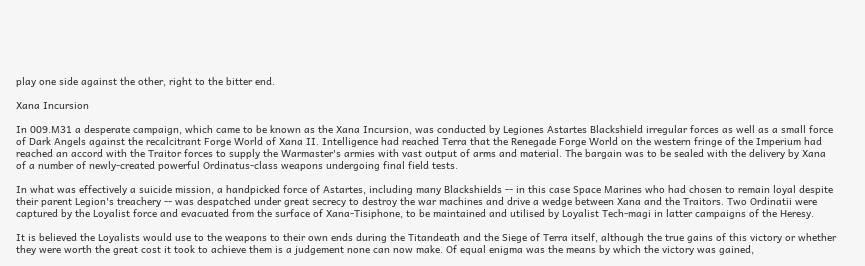play one side against the other, right to the bitter end.

Xana Incursion

In 009.M31 a desperate campaign, which came to be known as the Xana Incursion, was conducted by Legiones Astartes Blackshield irregular forces as well as a small force of Dark Angels against the recalcitrant Forge World of Xana II. Intelligence had reached Terra that the Renegade Forge World on the western fringe of the Imperium had reached an accord with the Traitor forces to supply the Warmaster's armies with vast output of arms and material. The bargain was to be sealed with the delivery by Xana of a number of newly-created powerful Ordinatus-class weapons undergoing final field tests.

In what was effectively a suicide mission, a handpicked force of Astartes, including many Blackshields -- in this case Space Marines who had chosen to remain loyal despite their parent Legion's treachery -- was despatched under great secrecy to destroy the war machines and drive a wedge between Xana and the Traitors. Two Ordinatii were captured by the Loyalist force and evacuated from the surface of Xana-Tisiphone, to be maintained and utilised by Loyalist Tech-magi in latter campaigns of the Heresy.

It is believed the Loyalists would use to the weapons to their own ends during the Titandeath and the Siege of Terra itself, although the true gains of this victory or whether they were worth the great cost it took to achieve them is a judgement none can now make. Of equal enigma was the means by which the victory was gained,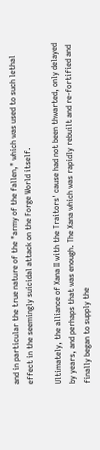and in particular the true nature of the "army of the fallen," which was used to such lethal effect in the seemingly suicidal attack on the Forge World itself.

Ultimately, the alliance of Xana II with the Traitors' cause had not been thwarted, only delayed by years, and perhaps that was enough. The Xana which was rapidly rebuilt and re-fortified and finally began to supply the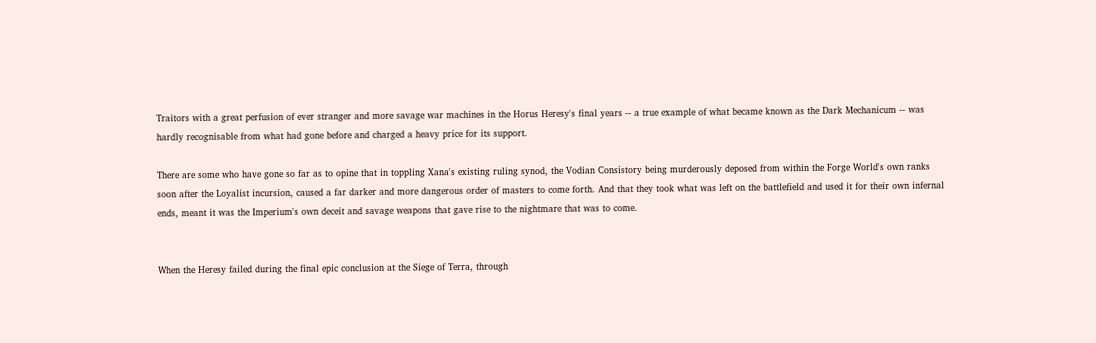Traitors with a great perfusion of ever stranger and more savage war machines in the Horus Heresy's final years -- a true example of what became known as the Dark Mechanicum -- was hardly recognisable from what had gone before and charged a heavy price for its support.

There are some who have gone so far as to opine that in toppling Xana's existing ruling synod, the Vodian Consistory being murderously deposed from within the Forge World's own ranks soon after the Loyalist incursion, caused a far darker and more dangerous order of masters to come forth. And that they took what was left on the battlefield and used it for their own infernal ends, meant it was the Imperium's own deceit and savage weapons that gave rise to the nightmare that was to come.


When the Heresy failed during the final epic conclusion at the Siege of Terra, through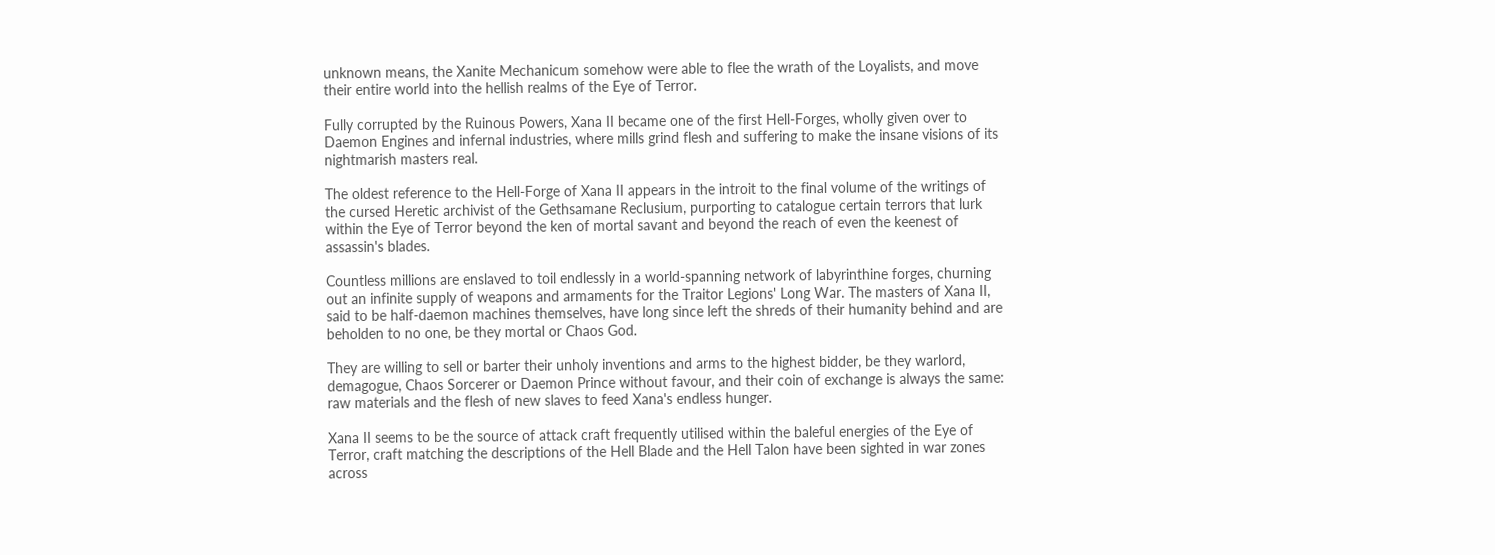unknown means, the Xanite Mechanicum somehow were able to flee the wrath of the Loyalists, and move their entire world into the hellish realms of the Eye of Terror.

Fully corrupted by the Ruinous Powers, Xana II became one of the first Hell-Forges, wholly given over to Daemon Engines and infernal industries, where mills grind flesh and suffering to make the insane visions of its nightmarish masters real.

The oldest reference to the Hell-Forge of Xana II appears in the introit to the final volume of the writings of the cursed Heretic archivist of the Gethsamane Reclusium, purporting to catalogue certain terrors that lurk within the Eye of Terror beyond the ken of mortal savant and beyond the reach of even the keenest of assassin's blades.

Countless millions are enslaved to toil endlessly in a world-spanning network of labyrinthine forges, churning out an infinite supply of weapons and armaments for the Traitor Legions' Long War. The masters of Xana II, said to be half-daemon machines themselves, have long since left the shreds of their humanity behind and are beholden to no one, be they mortal or Chaos God.

They are willing to sell or barter their unholy inventions and arms to the highest bidder, be they warlord, demagogue, Chaos Sorcerer or Daemon Prince without favour, and their coin of exchange is always the same: raw materials and the flesh of new slaves to feed Xana's endless hunger.

Xana II seems to be the source of attack craft frequently utilised within the baleful energies of the Eye of Terror, craft matching the descriptions of the Hell Blade and the Hell Talon have been sighted in war zones across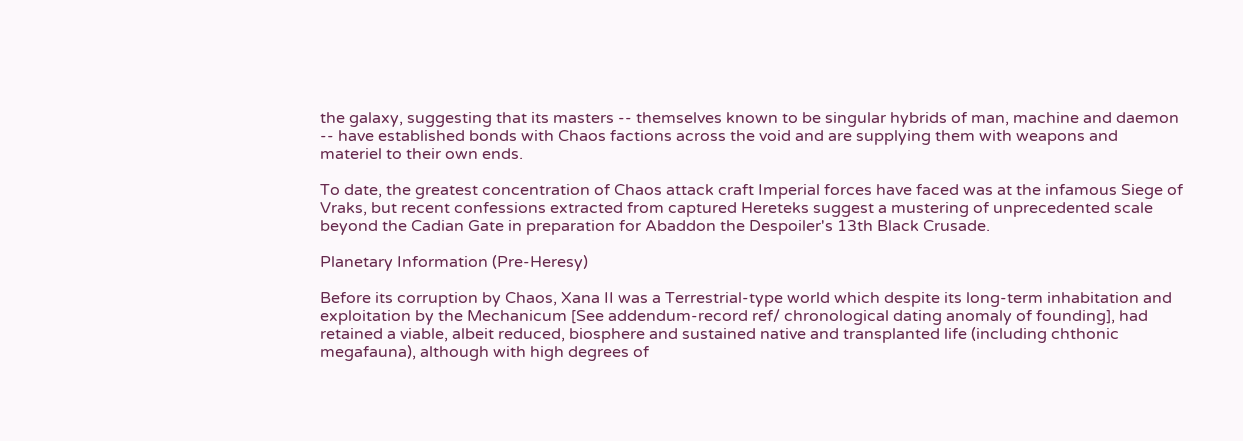the galaxy, suggesting that its masters -- themselves known to be singular hybrids of man, machine and daemon -- have established bonds with Chaos factions across the void and are supplying them with weapons and materiel to their own ends.

To date, the greatest concentration of Chaos attack craft Imperial forces have faced was at the infamous Siege of Vraks, but recent confessions extracted from captured Hereteks suggest a mustering of unprecedented scale beyond the Cadian Gate in preparation for Abaddon the Despoiler's 13th Black Crusade.

Planetary Information (Pre-Heresy)

Before its corruption by Chaos, Xana II was a Terrestrial-type world which despite its long-term inhabitation and exploitation by the Mechanicum [See addendum-record ref/ chronological dating anomaly of founding], had retained a viable, albeit reduced, biosphere and sustained native and transplanted life (including chthonic megafauna), although with high degrees of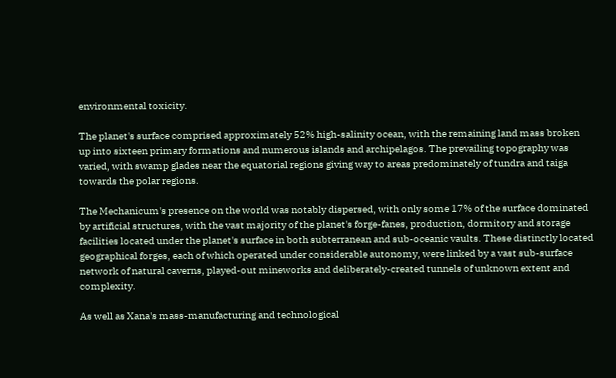environmental toxicity.

The planet's surface comprised approximately 52% high-salinity ocean, with the remaining land mass broken up into sixteen primary formations and numerous islands and archipelagos. The prevailing topography was varied, with swamp glades near the equatorial regions giving way to areas predominately of tundra and taiga towards the polar regions.

The Mechanicum's presence on the world was notably dispersed, with only some 17% of the surface dominated by artificial structures, with the vast majority of the planet's forge-fanes, production, dormitory and storage facilities located under the planet's surface in both subterranean and sub-oceanic vaults. These distinctly located geographical forges, each of which operated under considerable autonomy, were linked by a vast sub-surface network of natural caverns, played-out mineworks and deliberately-created tunnels of unknown extent and complexity.

As well as Xana's mass-manufacturing and technological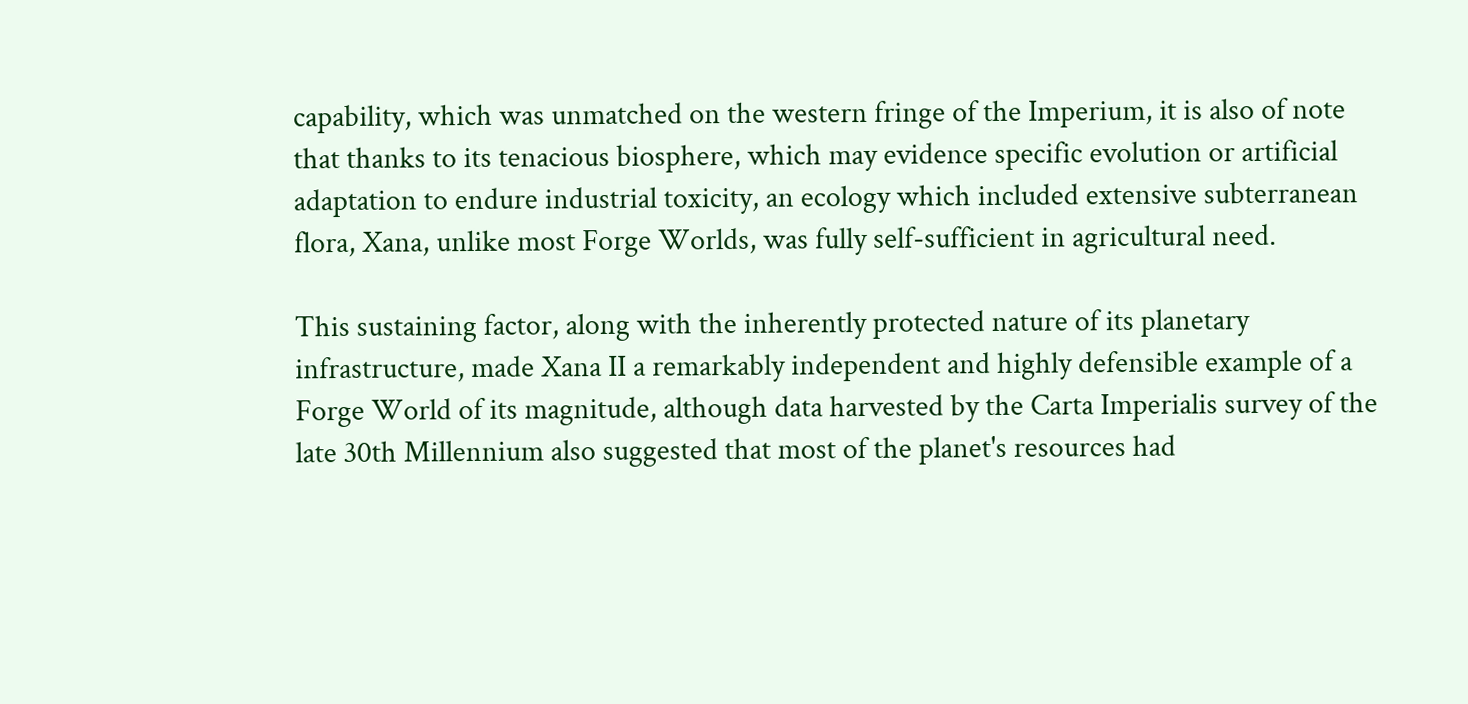capability, which was unmatched on the western fringe of the Imperium, it is also of note that thanks to its tenacious biosphere, which may evidence specific evolution or artificial adaptation to endure industrial toxicity, an ecology which included extensive subterranean flora, Xana, unlike most Forge Worlds, was fully self-sufficient in agricultural need.

This sustaining factor, along with the inherently protected nature of its planetary infrastructure, made Xana II a remarkably independent and highly defensible example of a Forge World of its magnitude, although data harvested by the Carta Imperialis survey of the late 30th Millennium also suggested that most of the planet's resources had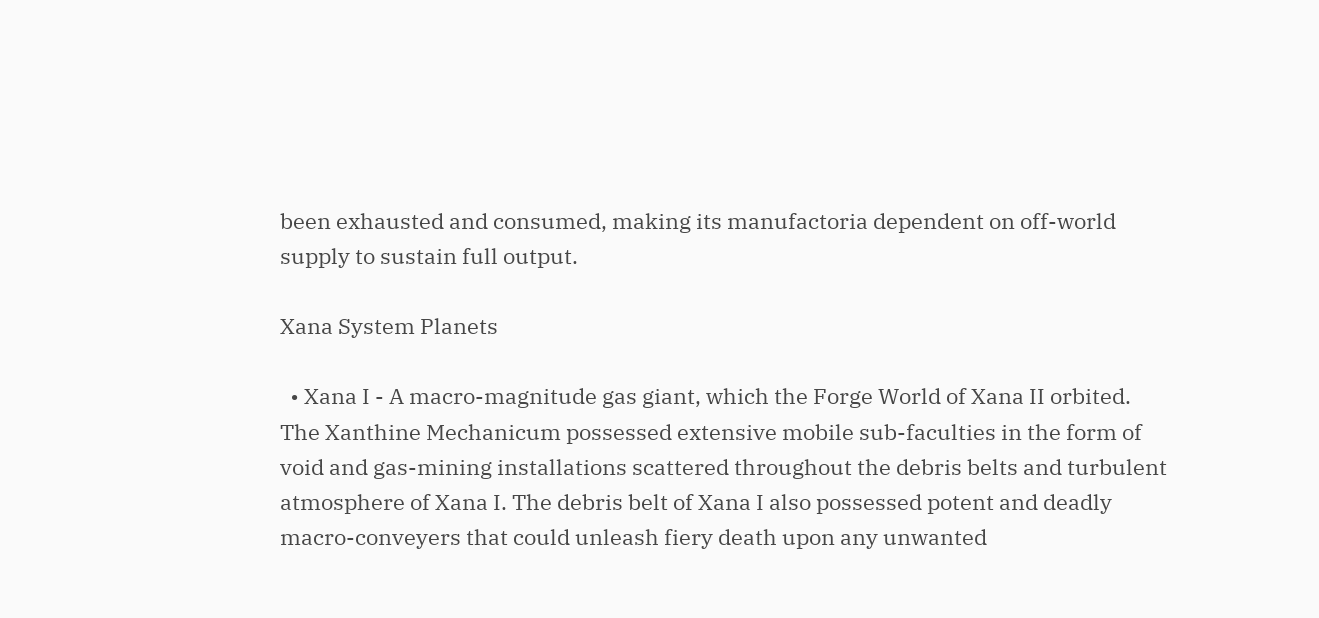been exhausted and consumed, making its manufactoria dependent on off-world supply to sustain full output.

Xana System Planets

  • Xana I - A macro-magnitude gas giant, which the Forge World of Xana II orbited. The Xanthine Mechanicum possessed extensive mobile sub-faculties in the form of void and gas-mining installations scattered throughout the debris belts and turbulent atmosphere of Xana I. The debris belt of Xana I also possessed potent and deadly macro-conveyers that could unleash fiery death upon any unwanted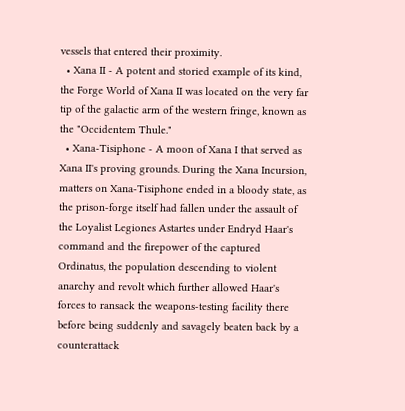vessels that entered their proximity.
  • Xana II - A potent and storied example of its kind, the Forge World of Xana II was located on the very far tip of the galactic arm of the western fringe, known as the "Occidentem Thule."
  • Xana-Tisiphone - A moon of Xana I that served as Xana II's proving grounds. During the Xana Incursion, matters on Xana-Tisiphone ended in a bloody state, as the prison-forge itself had fallen under the assault of the Loyalist Legiones Astartes under Endryd Haar's command and the firepower of the captured Ordinatus, the population descending to violent anarchy and revolt which further allowed Haar's forces to ransack the weapons-testing facility there before being suddenly and savagely beaten back by a counterattack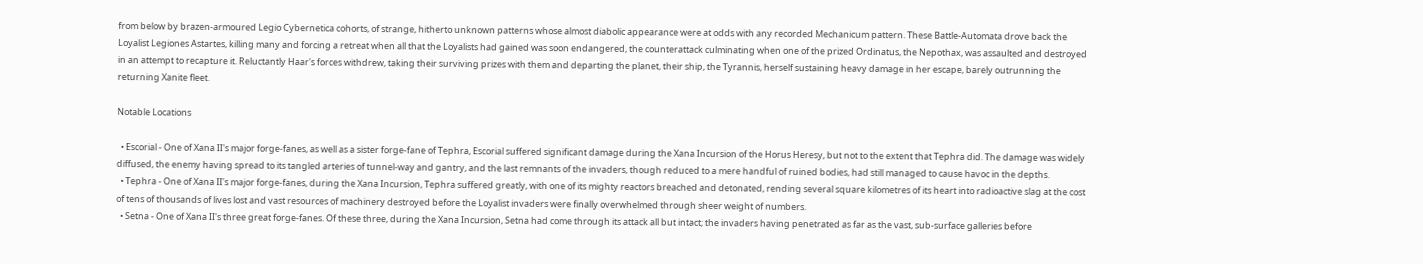from below by brazen-armoured Legio Cybernetica cohorts, of strange, hitherto unknown patterns whose almost diabolic appearance were at odds with any recorded Mechanicum pattern. These Battle-Automata drove back the Loyalist Legiones Astartes, killing many and forcing a retreat when all that the Loyalists had gained was soon endangered, the counterattack culminating when one of the prized Ordinatus, the Nepothax, was assaulted and destroyed in an attempt to recapture it. Reluctantly Haar's forces withdrew, taking their surviving prizes with them and departing the planet, their ship, the Tyrannis, herself sustaining heavy damage in her escape, barely outrunning the returning Xanite fleet.

Notable Locations

  • Escorial - One of Xana II's major forge-fanes, as well as a sister forge-fane of Tephra, Escorial suffered significant damage during the Xana Incursion of the Horus Heresy, but not to the extent that Tephra did. The damage was widely diffused, the enemy having spread to its tangled arteries of tunnel-way and gantry, and the last remnants of the invaders, though reduced to a mere handful of ruined bodies, had still managed to cause havoc in the depths.
  • Tephra - One of Xana II's major forge-fanes, during the Xana Incursion, Tephra suffered greatly, with one of its mighty reactors breached and detonated, rending several square kilometres of its heart into radioactive slag at the cost of tens of thousands of lives lost and vast resources of machinery destroyed before the Loyalist invaders were finally overwhelmed through sheer weight of numbers.
  • Setna - One of Xana II's three great forge-fanes. Of these three, during the Xana Incursion, Setna had come through its attack all but intact; the invaders having penetrated as far as the vast, sub-surface galleries before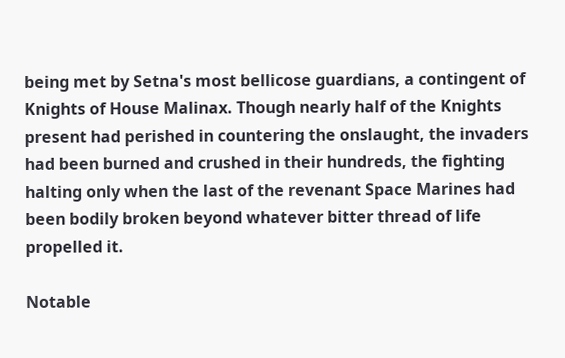being met by Setna's most bellicose guardians, a contingent of Knights of House Malinax. Though nearly half of the Knights present had perished in countering the onslaught, the invaders had been burned and crushed in their hundreds, the fighting halting only when the last of the revenant Space Marines had been bodily broken beyond whatever bitter thread of life propelled it.

Notable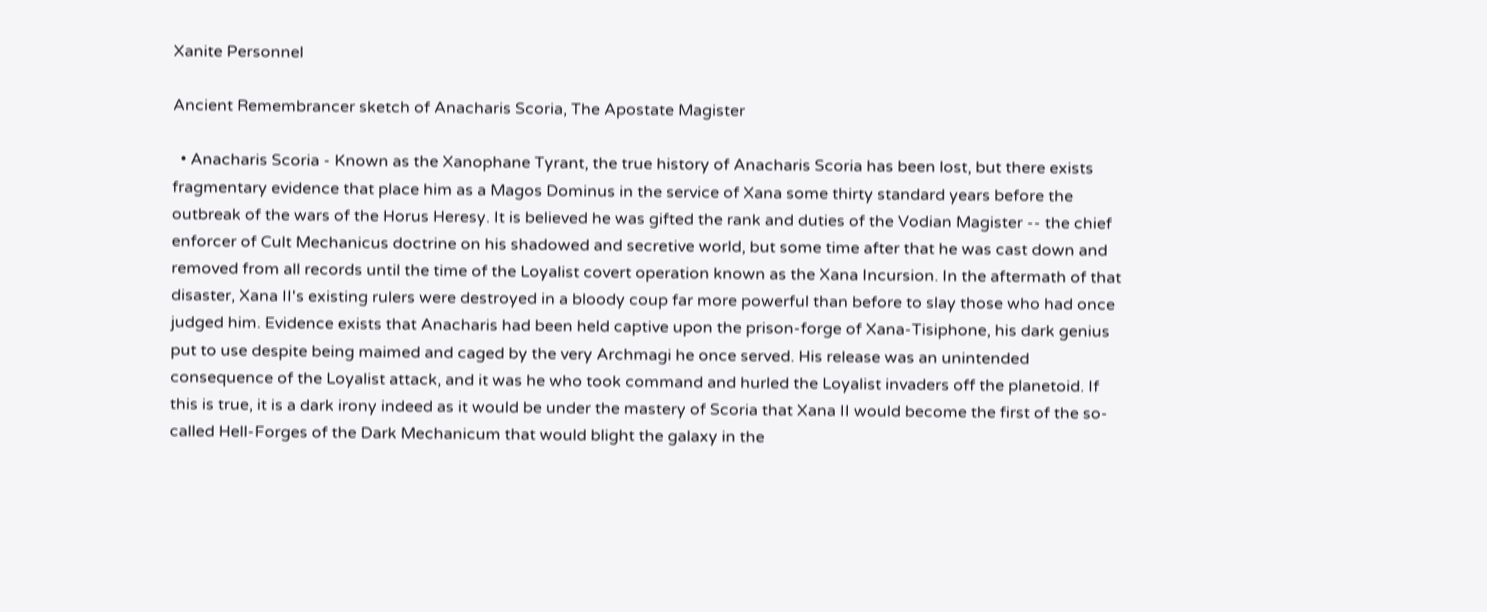Xanite Personnel

Ancient Remembrancer sketch of Anacharis Scoria, The Apostate Magister

  • Anacharis Scoria - Known as the Xanophane Tyrant, the true history of Anacharis Scoria has been lost, but there exists fragmentary evidence that place him as a Magos Dominus in the service of Xana some thirty standard years before the outbreak of the wars of the Horus Heresy. It is believed he was gifted the rank and duties of the Vodian Magister -- the chief enforcer of Cult Mechanicus doctrine on his shadowed and secretive world, but some time after that he was cast down and removed from all records until the time of the Loyalist covert operation known as the Xana Incursion. In the aftermath of that disaster, Xana II's existing rulers were destroyed in a bloody coup far more powerful than before to slay those who had once judged him. Evidence exists that Anacharis had been held captive upon the prison-forge of Xana-Tisiphone, his dark genius put to use despite being maimed and caged by the very Archmagi he once served. His release was an unintended consequence of the Loyalist attack, and it was he who took command and hurled the Loyalist invaders off the planetoid. If this is true, it is a dark irony indeed as it would be under the mastery of Scoria that Xana II would become the first of the so-called Hell-Forges of the Dark Mechanicum that would blight the galaxy in the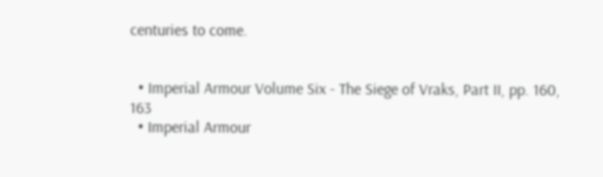centuries to come.


  • Imperial Armour Volume Six - The Siege of Vraks, Part II, pp. 160, 163
  • Imperial Armour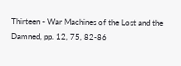Thirteen - War Machines of the Lost and the Damned, pp. 12, 75, 82-86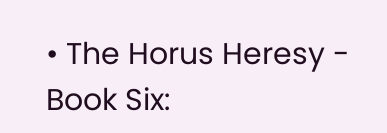• The Horus Heresy - Book Six: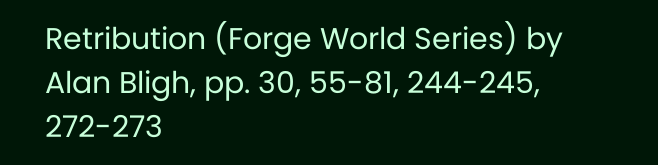Retribution (Forge World Series) by Alan Bligh, pp. 30, 55-81, 244-245, 272-273